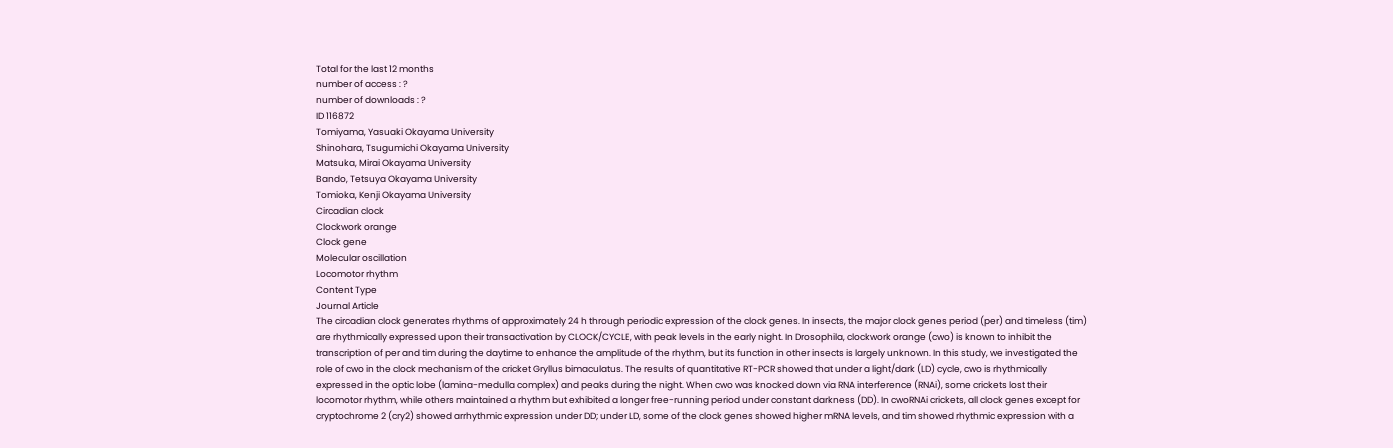Total for the last 12 months
number of access : ?
number of downloads : ?
ID 116872
Tomiyama, Yasuaki Okayama University
Shinohara, Tsugumichi Okayama University
Matsuka, Mirai Okayama University
Bando, Tetsuya Okayama University
Tomioka, Kenji Okayama University
Circadian clock
Clockwork orange
Clock gene
Molecular oscillation
Locomotor rhythm
Content Type
Journal Article
The circadian clock generates rhythms of approximately 24 h through periodic expression of the clock genes. In insects, the major clock genes period (per) and timeless (tim) are rhythmically expressed upon their transactivation by CLOCK/CYCLE, with peak levels in the early night. In Drosophila, clockwork orange (cwo) is known to inhibit the transcription of per and tim during the daytime to enhance the amplitude of the rhythm, but its function in other insects is largely unknown. In this study, we investigated the role of cwo in the clock mechanism of the cricket Gryllus bimaculatus. The results of quantitative RT-PCR showed that under a light/dark (LD) cycle, cwo is rhythmically expressed in the optic lobe (lamina-medulla complex) and peaks during the night. When cwo was knocked down via RNA interference (RNAi), some crickets lost their locomotor rhythm, while others maintained a rhythm but exhibited a longer free-running period under constant darkness (DD). In cwoRNAi crickets, all clock genes except for cryptochrome 2 (cry2) showed arrhythmic expression under DD; under LD, some of the clock genes showed higher mRNA levels, and tim showed rhythmic expression with a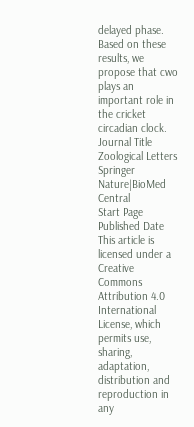delayed phase. Based on these results, we propose that cwo plays an important role in the cricket circadian clock.
Journal Title
Zoological Letters
Springer Nature|BioMed Central
Start Page
Published Date
This article is licensed under a Creative Commons Attribution 4.0 International License, which permits use, sharing, adaptation, distribution and reproduction in any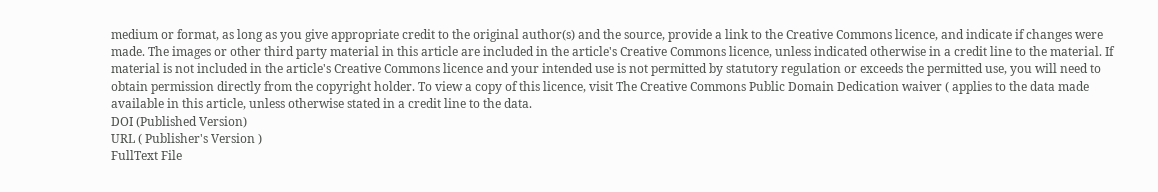medium or format, as long as you give appropriate credit to the original author(s) and the source, provide a link to the Creative Commons licence, and indicate if changes were made. The images or other third party material in this article are included in the article's Creative Commons licence, unless indicated otherwise in a credit line to the material. If material is not included in the article's Creative Commons licence and your intended use is not permitted by statutory regulation or exceeds the permitted use, you will need to obtain permission directly from the copyright holder. To view a copy of this licence, visit The Creative Commons Public Domain Dedication waiver ( applies to the data made available in this article, unless otherwise stated in a credit line to the data.
DOI (Published Version)
URL ( Publisher's Version )
FullText File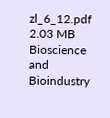zl_6_12.pdf 2.03 MB
Bioscience and Bioindustry